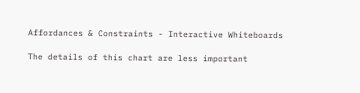Affordances & Constraints - Interactive Whiteboards

The details of this chart are less important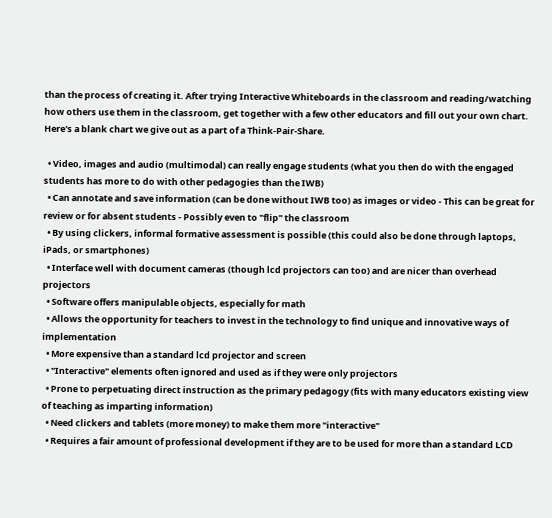than the process of creating it. After trying Interactive Whiteboards in the classroom and reading/watching how others use them in the classroom, get together with a few other educators and fill out your own chart. Here's a blank chart we give out as a part of a Think-Pair-Share.

  • Video, images and audio (multimodal) can really engage students (what you then do with the engaged students has more to do with other pedagogies than the IWB)
  • Can annotate and save information (can be done without IWB too) as images or video - This can be great for review or for absent students - Possibly even to "flip" the classroom
  • By using clickers, informal formative assessment is possible (this could also be done through laptops, iPads, or smartphones)
  • Interface well with document cameras (though lcd projectors can too) and are nicer than overhead projectors
  • Software offers manipulable objects, especially for math
  • Allows the opportunity for teachers to invest in the technology to find unique and innovative ways of implementation
  • More expensive than a standard lcd projector and screen
  • "Interactive" elements often ignored and used as if they were only projectors
  • Prone to perpetuating direct instruction as the primary pedagogy (fits with many educators existing view of teaching as imparting information)
  • Need clickers and tablets (more money) to make them more "interactive"
  • Requires a fair amount of professional development if they are to be used for more than a standard LCD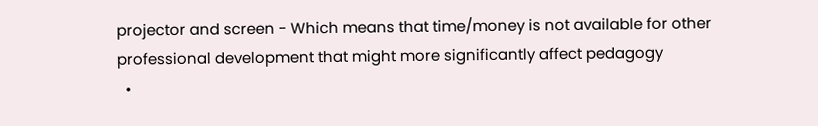projector and screen - Which means that time/money is not available for other professional development that might more significantly affect pedagogy
  •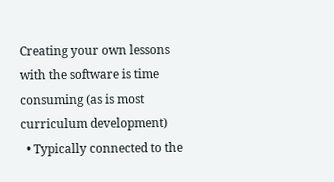Creating your own lessons with the software is time consuming (as is most curriculum development)
  • Typically connected to the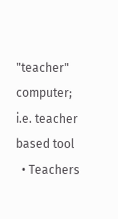"teacher" computer; i.e. teacher based tool
  • Teachers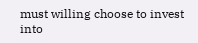must willing choose to invest into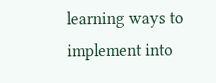learning ways to implement into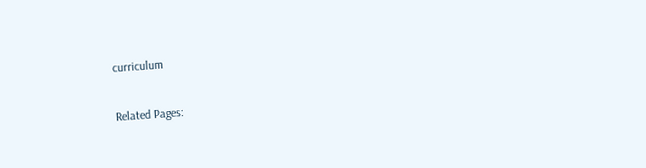curriculum

Related Pages: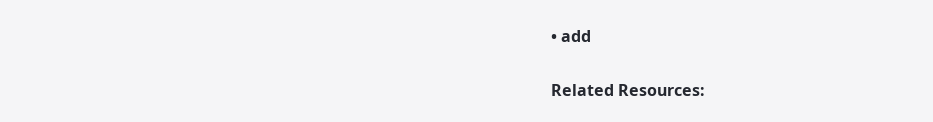• add

Related Resources: